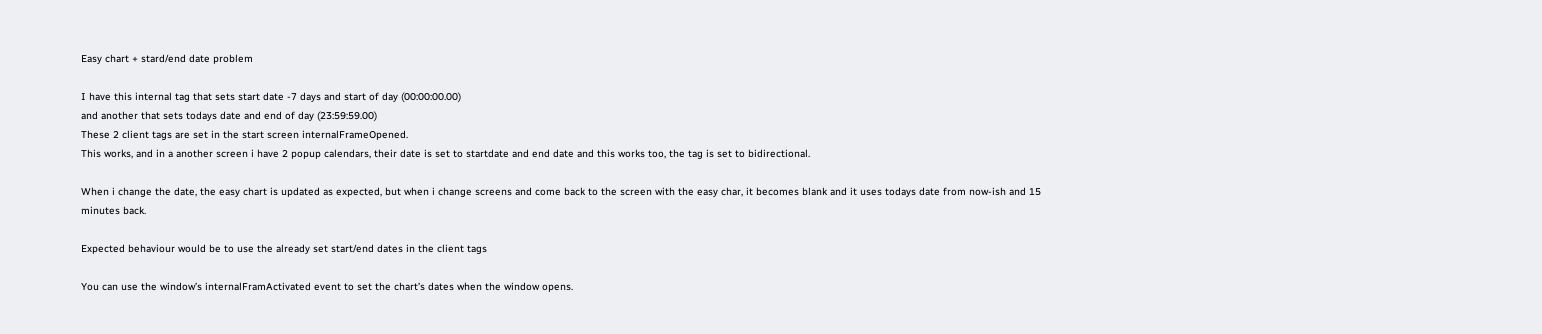Easy chart + stard/end date problem

I have this internal tag that sets start date -7 days and start of day (00:00:00.00)
and another that sets todays date and end of day (23:59:59.00)
These 2 client tags are set in the start screen internalFrameOpened.
This works, and in a another screen i have 2 popup calendars, their date is set to startdate and end date and this works too, the tag is set to bidirectional.

When i change the date, the easy chart is updated as expected, but when i change screens and come back to the screen with the easy char, it becomes blank and it uses todays date from now-ish and 15 minutes back.

Expected behaviour would be to use the already set start/end dates in the client tags

You can use the window’s internalFramActivated event to set the chart’s dates when the window opens.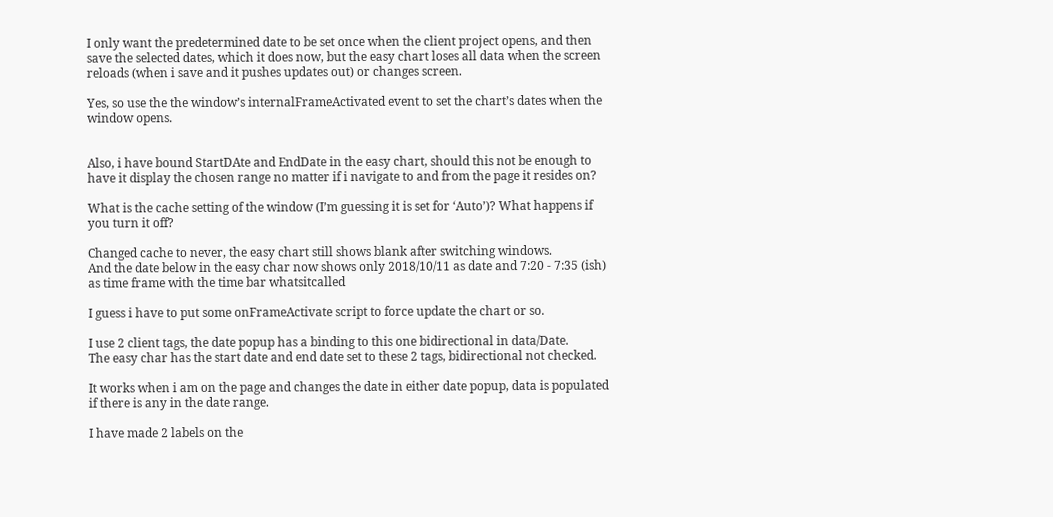I only want the predetermined date to be set once when the client project opens, and then save the selected dates, which it does now, but the easy chart loses all data when the screen reloads (when i save and it pushes updates out) or changes screen.

Yes, so use the the window’s internalFrameActivated event to set the chart’s dates when the window opens.


Also, i have bound StartDAte and EndDate in the easy chart, should this not be enough to have it display the chosen range no matter if i navigate to and from the page it resides on?

What is the cache setting of the window (I’m guessing it is set for ‘Auto’)? What happens if you turn it off?

Changed cache to never, the easy chart still shows blank after switching windows.
And the date below in the easy char now shows only 2018/10/11 as date and 7:20 - 7:35 (ish) as time frame with the time bar whatsitcalled

I guess i have to put some onFrameActivate script to force update the chart or so.

I use 2 client tags, the date popup has a binding to this one bidirectional in data/Date.
The easy char has the start date and end date set to these 2 tags, bidirectional not checked.

It works when i am on the page and changes the date in either date popup, data is populated if there is any in the date range.

I have made 2 labels on the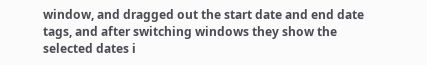window, and dragged out the start date and end date tags, and after switching windows they show the selected dates i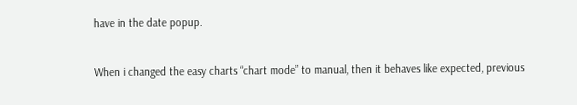have in the date popup.

When i changed the easy charts “chart mode” to manual, then it behaves like expected, previous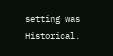setting was Historical.